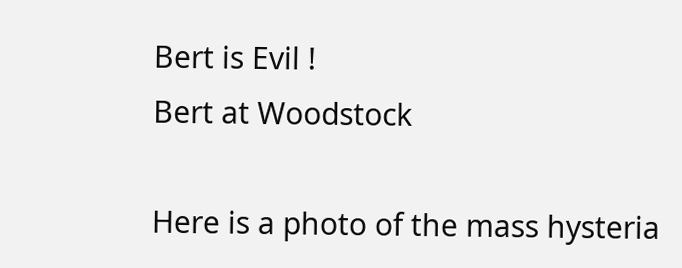Bert is Evil !
Bert at Woodstock

Here is a photo of the mass hysteria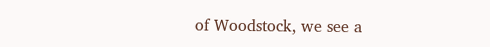of Woodstock, we see a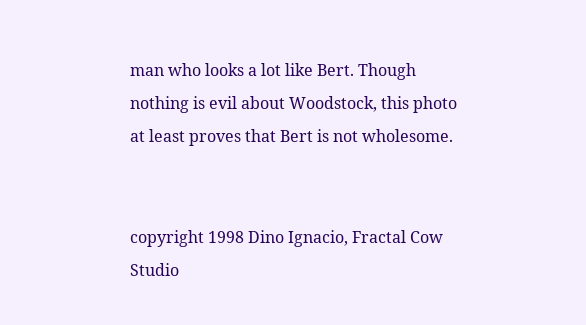man who looks a lot like Bert. Though nothing is evil about Woodstock, this photo at least proves that Bert is not wholesome.


copyright 1998 Dino Ignacio, Fractal Cow Studio